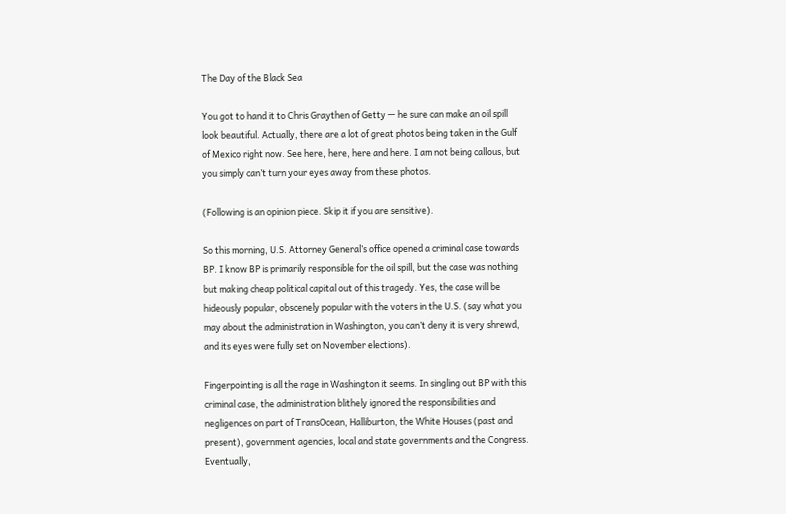The Day of the Black Sea

You got to hand it to Chris Graythen of Getty — he sure can make an oil spill look beautiful. Actually, there are a lot of great photos being taken in the Gulf of Mexico right now. See here, here, here and here. I am not being callous, but you simply can’t turn your eyes away from these photos.

(Following is an opinion piece. Skip it if you are sensitive).

So this morning, U.S. Attorney General’s office opened a criminal case towards BP. I know BP is primarily responsible for the oil spill, but the case was nothing but making cheap political capital out of this tragedy. Yes, the case will be hideously popular, obscenely popular with the voters in the U.S. (say what you may about the administration in Washington, you can’t deny it is very shrewd, and its eyes were fully set on November elections).

Fingerpointing is all the rage in Washington it seems. In singling out BP with this criminal case, the administration blithely ignored the responsibilities and negligences on part of TransOcean, Halliburton, the White Houses (past and present), government agencies, local and state governments and the Congress. Eventually,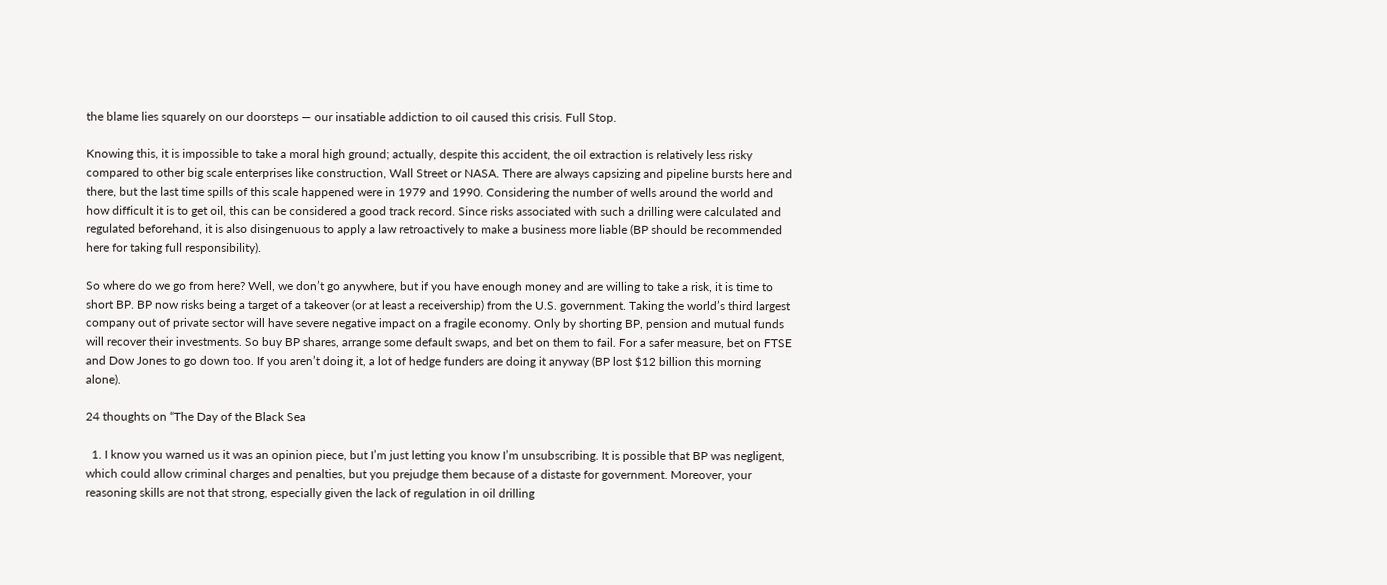the blame lies squarely on our doorsteps — our insatiable addiction to oil caused this crisis. Full Stop.

Knowing this, it is impossible to take a moral high ground; actually, despite this accident, the oil extraction is relatively less risky compared to other big scale enterprises like construction, Wall Street or NASA. There are always capsizing and pipeline bursts here and there, but the last time spills of this scale happened were in 1979 and 1990. Considering the number of wells around the world and how difficult it is to get oil, this can be considered a good track record. Since risks associated with such a drilling were calculated and regulated beforehand, it is also disingenuous to apply a law retroactively to make a business more liable (BP should be recommended here for taking full responsibility).

So where do we go from here? Well, we don’t go anywhere, but if you have enough money and are willing to take a risk, it is time to short BP. BP now risks being a target of a takeover (or at least a receivership) from the U.S. government. Taking the world’s third largest company out of private sector will have severe negative impact on a fragile economy. Only by shorting BP, pension and mutual funds will recover their investments. So buy BP shares, arrange some default swaps, and bet on them to fail. For a safer measure, bet on FTSE and Dow Jones to go down too. If you aren’t doing it, a lot of hedge funders are doing it anyway (BP lost $12 billion this morning alone).

24 thoughts on “The Day of the Black Sea

  1. I know you warned us it was an opinion piece, but I’m just letting you know I’m unsubscribing. It is possible that BP was negligent, which could allow criminal charges and penalties, but you prejudge them because of a distaste for government. Moreover, your reasoning skills are not that strong, especially given the lack of regulation in oil drilling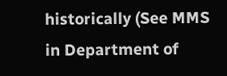historically (See MMS in Department of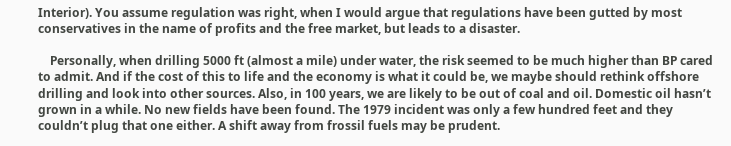Interior). You assume regulation was right, when I would argue that regulations have been gutted by most conservatives in the name of profits and the free market, but leads to a disaster.

    Personally, when drilling 5000 ft (almost a mile) under water, the risk seemed to be much higher than BP cared to admit. And if the cost of this to life and the economy is what it could be, we maybe should rethink offshore drilling and look into other sources. Also, in 100 years, we are likely to be out of coal and oil. Domestic oil hasn’t grown in a while. No new fields have been found. The 1979 incident was only a few hundred feet and they couldn’t plug that one either. A shift away from frossil fuels may be prudent.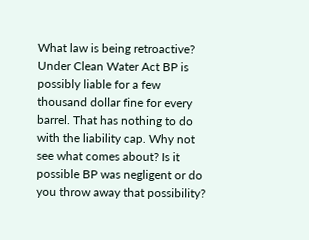What law is being retroactive? Under Clean Water Act BP is possibly liable for a few thousand dollar fine for every barrel. That has nothing to do with the liability cap. Why not see what comes about? Is it possible BP was negligent or do you throw away that possibility?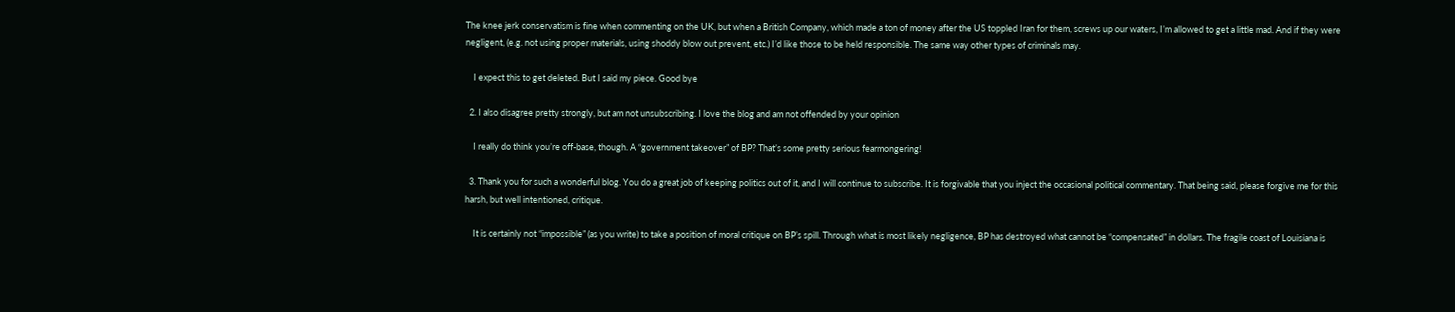The knee jerk conservatism is fine when commenting on the UK, but when a British Company, which made a ton of money after the US toppled Iran for them, screws up our waters, I’m allowed to get a little mad. And if they were negligent, (e.g. not using proper materials, using shoddy blow out prevent, etc.) I’d like those to be held responsible. The same way other types of criminals may.

    I expect this to get deleted. But I said my piece. Good bye

  2. I also disagree pretty strongly, but am not unsubscribing. I love the blog and am not offended by your opinion

    I really do think you’re off-base, though. A “government takeover” of BP? That’s some pretty serious fearmongering!

  3. Thank you for such a wonderful blog. You do a great job of keeping politics out of it, and I will continue to subscribe. It is forgivable that you inject the occasional political commentary. That being said, please forgive me for this harsh, but well intentioned, critique.

    It is certainly not “impossible” (as you write) to take a position of moral critique on BP’s spill. Through what is most likely negligence, BP has destroyed what cannot be “compensated” in dollars. The fragile coast of Louisiana is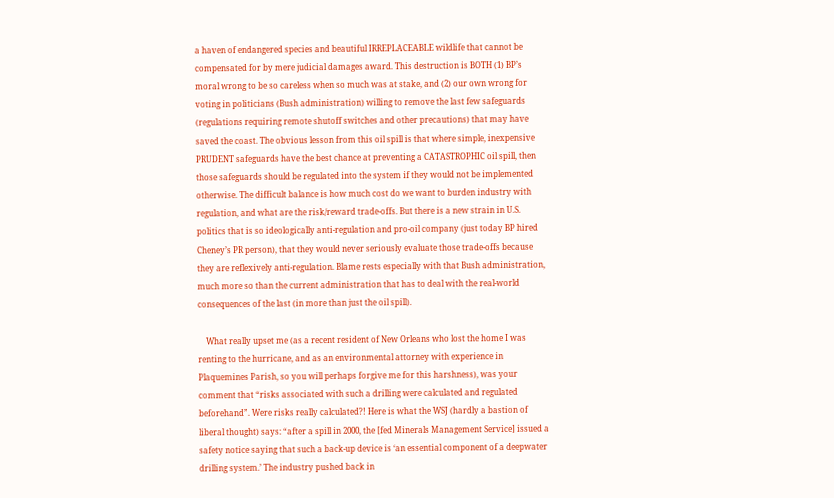a haven of endangered species and beautiful IRREPLACEABLE wildlife that cannot be compensated for by mere judicial damages award. This destruction is BOTH (1) BP’s moral wrong to be so careless when so much was at stake, and (2) our own wrong for voting in politicians (Bush administration) willing to remove the last few safeguards (regulations requiring remote shutoff switches and other precautions) that may have saved the coast. The obvious lesson from this oil spill is that where simple, inexpensive PRUDENT safeguards have the best chance at preventing a CATASTROPHIC oil spill, then those safeguards should be regulated into the system if they would not be implemented otherwise. The difficult balance is how much cost do we want to burden industry with regulation, and what are the risk/reward trade-offs. But there is a new strain in U.S. politics that is so ideologically anti-regulation and pro-oil company (just today BP hired Cheney’s PR person), that they would never seriously evaluate those trade-offs because they are reflexively anti-regulation. Blame rests especially with that Bush administration, much more so than the current administration that has to deal with the real-world consequences of the last (in more than just the oil spill).

    What really upset me (as a recent resident of New Orleans who lost the home I was renting to the hurricane, and as an environmental attorney with experience in Plaquemines Parish, so you will perhaps forgive me for this harshness), was your comment that “risks associated with such a drilling were calculated and regulated beforehand”. Were risks really calculated?! Here is what the WSJ (hardly a bastion of liberal thought) says: “after a spill in 2000, the [fed Minerals Management Service] issued a safety notice saying that such a back-up device is ‘an essential component of a deepwater drilling system.’ The industry pushed back in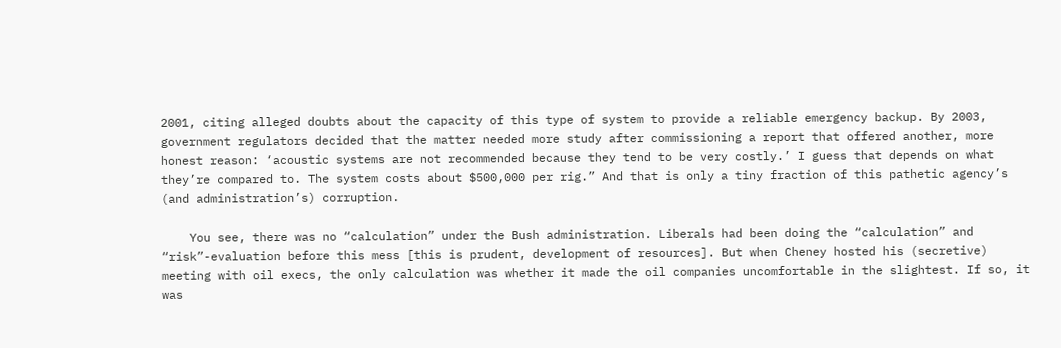2001, citing alleged doubts about the capacity of this type of system to provide a reliable emergency backup. By 2003, government regulators decided that the matter needed more study after commissioning a report that offered another, more honest reason: ‘acoustic systems are not recommended because they tend to be very costly.’ I guess that depends on what they’re compared to. The system costs about $500,000 per rig.” And that is only a tiny fraction of this pathetic agency’s (and administration’s) corruption.

    You see, there was no “calculation” under the Bush administration. Liberals had been doing the “calculation” and “risk”-evaluation before this mess [this is prudent, development of resources]. But when Cheney hosted his (secretive) meeting with oil execs, the only calculation was whether it made the oil companies uncomfortable in the slightest. If so, it was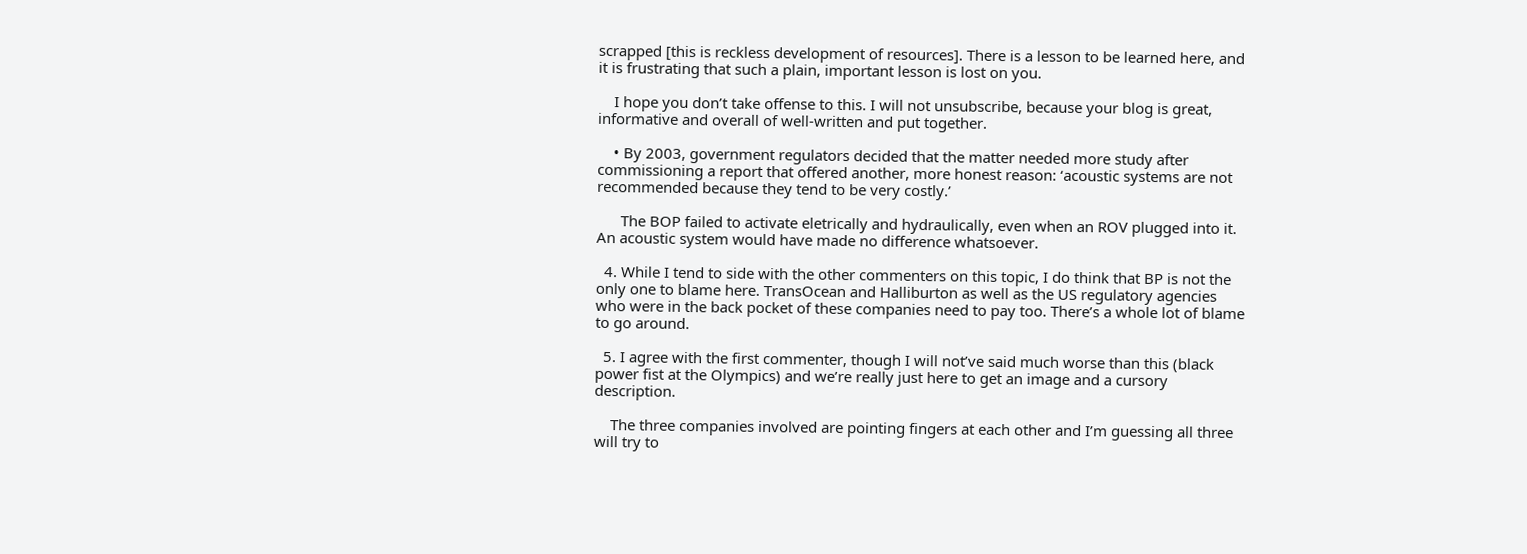scrapped [this is reckless development of resources]. There is a lesson to be learned here, and it is frustrating that such a plain, important lesson is lost on you.

    I hope you don’t take offense to this. I will not unsubscribe, because your blog is great, informative and overall of well-written and put together.

    • By 2003, government regulators decided that the matter needed more study after commissioning a report that offered another, more honest reason: ‘acoustic systems are not recommended because they tend to be very costly.’

      The BOP failed to activate eletrically and hydraulically, even when an ROV plugged into it. An acoustic system would have made no difference whatsoever.

  4. While I tend to side with the other commenters on this topic, I do think that BP is not the only one to blame here. TransOcean and Halliburton as well as the US regulatory agencies who were in the back pocket of these companies need to pay too. There’s a whole lot of blame to go around.

  5. I agree with the first commenter, though I will not’ve said much worse than this (black power fist at the Olympics) and we’re really just here to get an image and a cursory description.

    The three companies involved are pointing fingers at each other and I’m guessing all three will try to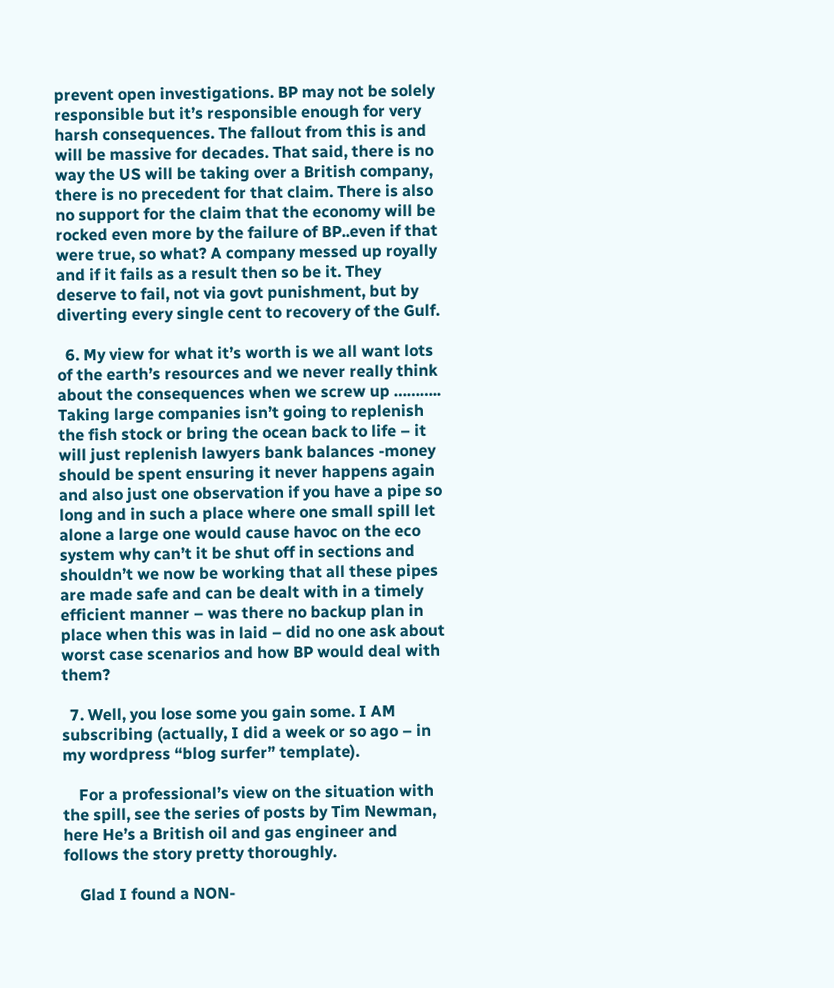prevent open investigations. BP may not be solely responsible but it’s responsible enough for very harsh consequences. The fallout from this is and will be massive for decades. That said, there is no way the US will be taking over a British company, there is no precedent for that claim. There is also no support for the claim that the economy will be rocked even more by the failure of BP..even if that were true, so what? A company messed up royally and if it fails as a result then so be it. They deserve to fail, not via govt punishment, but by diverting every single cent to recovery of the Gulf.

  6. My view for what it’s worth is we all want lots of the earth’s resources and we never really think about the consequences when we screw up ……….. Taking large companies isn’t going to replenish the fish stock or bring the ocean back to life – it will just replenish lawyers bank balances -money should be spent ensuring it never happens again and also just one observation if you have a pipe so long and in such a place where one small spill let alone a large one would cause havoc on the eco system why can’t it be shut off in sections and shouldn’t we now be working that all these pipes are made safe and can be dealt with in a timely efficient manner – was there no backup plan in place when this was in laid – did no one ask about worst case scenarios and how BP would deal with them?

  7. Well, you lose some you gain some. I AM subscribing (actually, I did a week or so ago – in my wordpress “blog surfer” template).

    For a professional’s view on the situation with the spill, see the series of posts by Tim Newman, here He’s a British oil and gas engineer and follows the story pretty thoroughly.

    Glad I found a NON-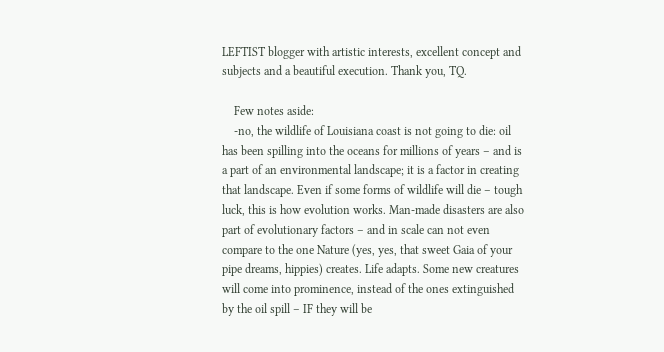LEFTIST blogger with artistic interests, excellent concept and subjects and a beautiful execution. Thank you, TQ.

    Few notes aside:
    -no, the wildlife of Louisiana coast is not going to die: oil has been spilling into the oceans for millions of years – and is a part of an environmental landscape; it is a factor in creating that landscape. Even if some forms of wildlife will die – tough luck, this is how evolution works. Man-made disasters are also part of evolutionary factors – and in scale can not even compare to the one Nature (yes, yes, that sweet Gaia of your pipe dreams, hippies) creates. Life adapts. Some new creatures will come into prominence, instead of the ones extinguished by the oil spill – IF they will be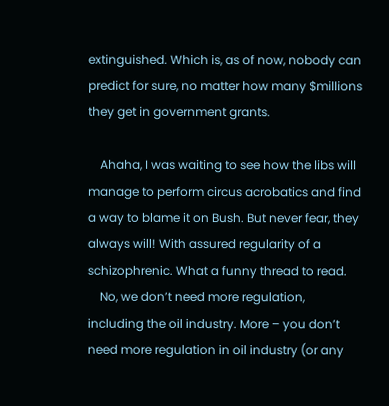extinguished. Which is, as of now, nobody can predict for sure, no matter how many $millions they get in government grants.

    Ahaha, I was waiting to see how the libs will manage to perform circus acrobatics and find a way to blame it on Bush. But never fear, they always will! With assured regularity of a schizophrenic. What a funny thread to read.
    No, we don’t need more regulation, including the oil industry. More – you don’t need more regulation in oil industry (or any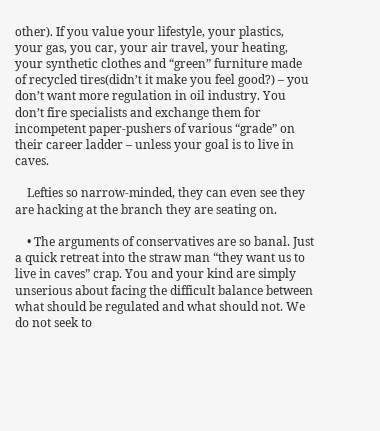other). If you value your lifestyle, your plastics, your gas, you car, your air travel, your heating, your synthetic clothes and “green” furniture made of recycled tires(didn’t it make you feel good?) – you don’t want more regulation in oil industry. You don’t fire specialists and exchange them for incompetent paper-pushers of various “grade” on their career ladder – unless your goal is to live in caves.

    Lefties so narrow-minded, they can even see they are hacking at the branch they are seating on.

    • The arguments of conservatives are so banal. Just a quick retreat into the straw man “they want us to live in caves” crap. You and your kind are simply unserious about facing the difficult balance between what should be regulated and what should not. We do not seek to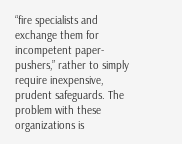“fire specialists and exchange them for incompetent paper-pushers,” rather to simply require inexpensive, prudent safeguards. The problem with these organizations is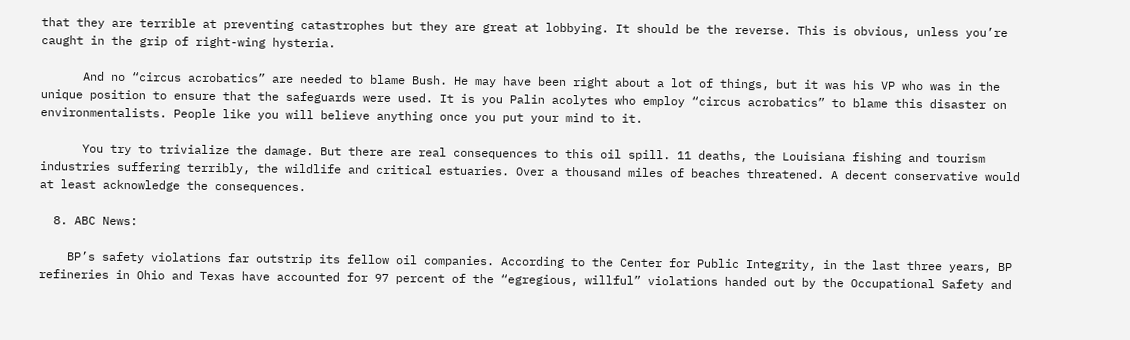that they are terrible at preventing catastrophes but they are great at lobbying. It should be the reverse. This is obvious, unless you’re caught in the grip of right-wing hysteria.

      And no “circus acrobatics” are needed to blame Bush. He may have been right about a lot of things, but it was his VP who was in the unique position to ensure that the safeguards were used. It is you Palin acolytes who employ “circus acrobatics” to blame this disaster on environmentalists. People like you will believe anything once you put your mind to it.

      You try to trivialize the damage. But there are real consequences to this oil spill. 11 deaths, the Louisiana fishing and tourism industries suffering terribly, the wildlife and critical estuaries. Over a thousand miles of beaches threatened. A decent conservative would at least acknowledge the consequences.

  8. ABC News:

    BP’s safety violations far outstrip its fellow oil companies. According to the Center for Public Integrity, in the last three years, BP refineries in Ohio and Texas have accounted for 97 percent of the “egregious, willful” violations handed out by the Occupational Safety and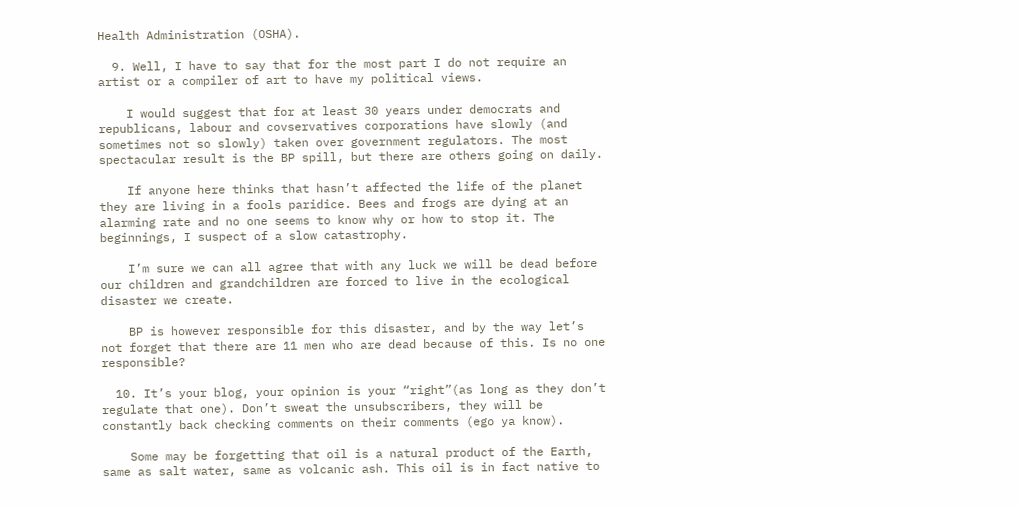Health Administration (OSHA).

  9. Well, I have to say that for the most part I do not require an artist or a compiler of art to have my political views.

    I would suggest that for at least 30 years under democrats and republicans, labour and covservatives corporations have slowly (and sometimes not so slowly) taken over government regulators. The most spectacular result is the BP spill, but there are others going on daily.

    If anyone here thinks that hasn’t affected the life of the planet they are living in a fools paridice. Bees and frogs are dying at an alarming rate and no one seems to know why or how to stop it. The beginnings, I suspect of a slow catastrophy.

    I’m sure we can all agree that with any luck we will be dead before our children and grandchildren are forced to live in the ecological disaster we create.

    BP is however responsible for this disaster, and by the way let’s not forget that there are 11 men who are dead because of this. Is no one responsible?

  10. It’s your blog, your opinion is your “right”(as long as they don’t regulate that one). Don’t sweat the unsubscribers, they will be constantly back checking comments on their comments (ego ya know).

    Some may be forgetting that oil is a natural product of the Earth, same as salt water, same as volcanic ash. This oil is in fact native to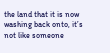the land that it is now washing back onto, it’s not like someone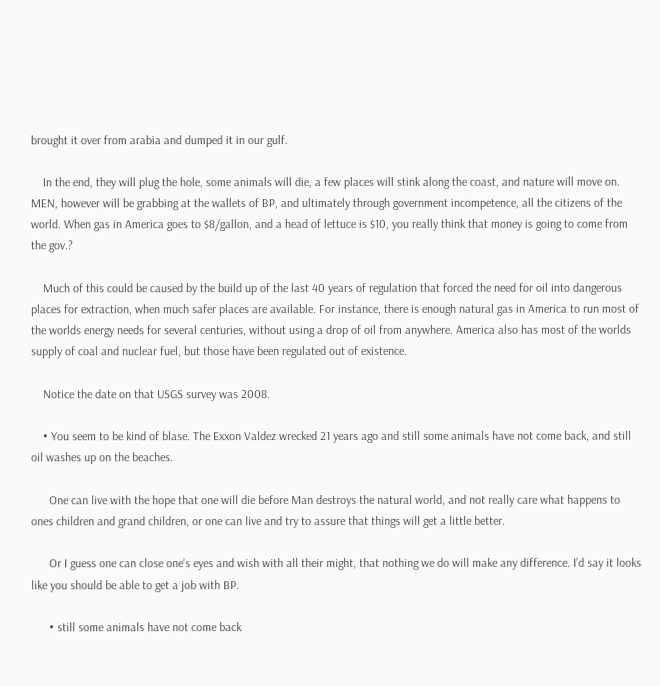brought it over from arabia and dumped it in our gulf.

    In the end, they will plug the hole, some animals will die, a few places will stink along the coast, and nature will move on. MEN, however will be grabbing at the wallets of BP, and ultimately through government incompetence, all the citizens of the world. When gas in America goes to $8/gallon, and a head of lettuce is $10, you really think that money is going to come from the gov.?

    Much of this could be caused by the build up of the last 40 years of regulation that forced the need for oil into dangerous places for extraction, when much safer places are available. For instance, there is enough natural gas in America to run most of the worlds energy needs for several centuries, without using a drop of oil from anywhere. America also has most of the worlds supply of coal and nuclear fuel, but those have been regulated out of existence.

    Notice the date on that USGS survey was 2008.

    • You seem to be kind of blase. The Exxon Valdez wrecked 21 years ago and still some animals have not come back, and still oil washes up on the beaches.

      One can live with the hope that one will die before Man destroys the natural world, and not really care what happens to ones children and grand children, or one can live and try to assure that things will get a little better.

      Or I guess one can close one’s eyes and wish with all their might, that nothing we do will make any difference. I’d say it looks like you should be able to get a job with BP.

      • still some animals have not come back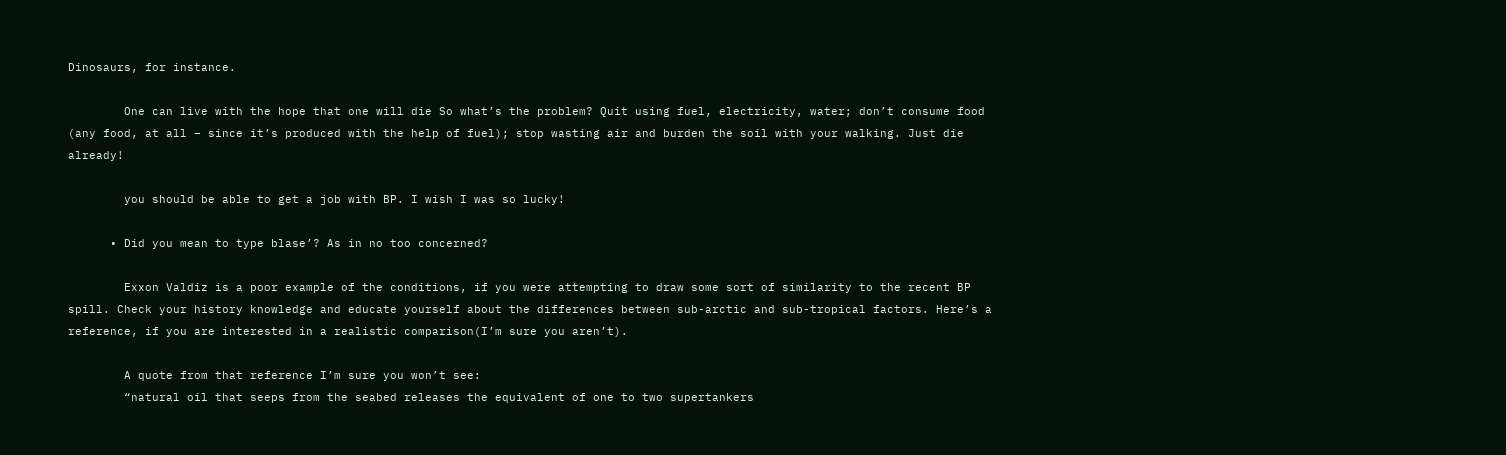Dinosaurs, for instance.

        One can live with the hope that one will die So what’s the problem? Quit using fuel, electricity, water; don’t consume food (any food, at all – since it’s produced with the help of fuel); stop wasting air and burden the soil with your walking. Just die already!

        you should be able to get a job with BP. I wish I was so lucky!

      • Did you mean to type blase’? As in no too concerned?

        Exxon Valdiz is a poor example of the conditions, if you were attempting to draw some sort of similarity to the recent BP spill. Check your history knowledge and educate yourself about the differences between sub-arctic and sub-tropical factors. Here’s a reference, if you are interested in a realistic comparison(I’m sure you aren’t).

        A quote from that reference I’m sure you won’t see:
        “natural oil that seeps from the seabed releases the equivalent of one to two supertankers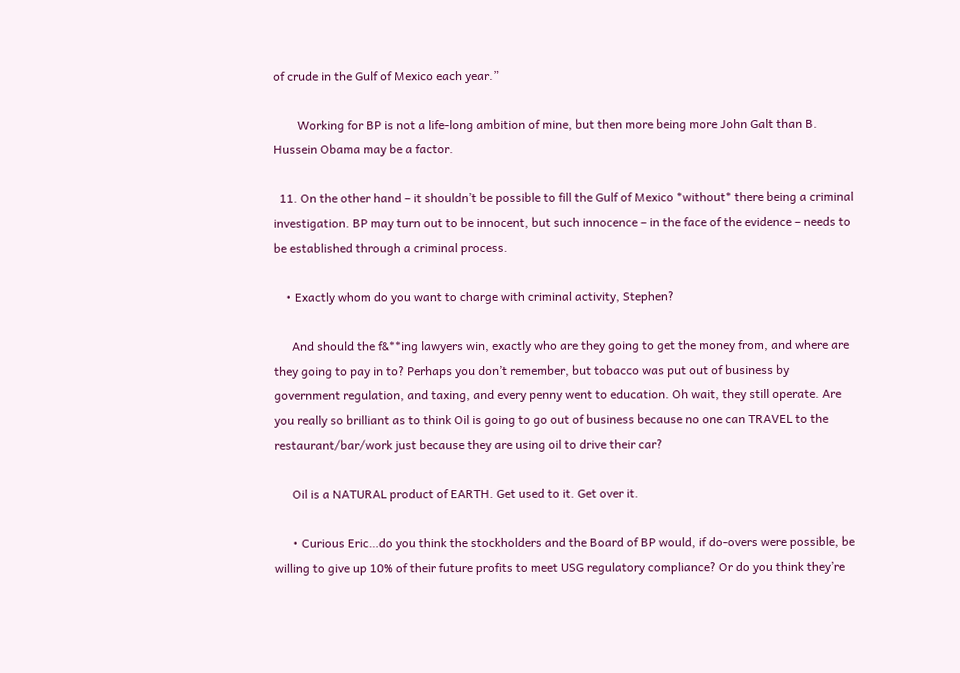of crude in the Gulf of Mexico each year.”

        Working for BP is not a life-long ambition of mine, but then more being more John Galt than B. Hussein Obama may be a factor.

  11. On the other hand – it shouldn’t be possible to fill the Gulf of Mexico *without* there being a criminal investigation. BP may turn out to be innocent, but such innocence – in the face of the evidence – needs to be established through a criminal process.

    • Exactly whom do you want to charge with criminal activity, Stephen?

      And should the f&**ing lawyers win, exactly who are they going to get the money from, and where are they going to pay in to? Perhaps you don’t remember, but tobacco was put out of business by government regulation, and taxing, and every penny went to education. Oh wait, they still operate. Are you really so brilliant as to think Oil is going to go out of business because no one can TRAVEL to the restaurant/bar/work just because they are using oil to drive their car?

      Oil is a NATURAL product of EARTH. Get used to it. Get over it.

      • Curious Eric…do you think the stockholders and the Board of BP would, if do-overs were possible, be willing to give up 10% of their future profits to meet USG regulatory compliance? Or do you think they’re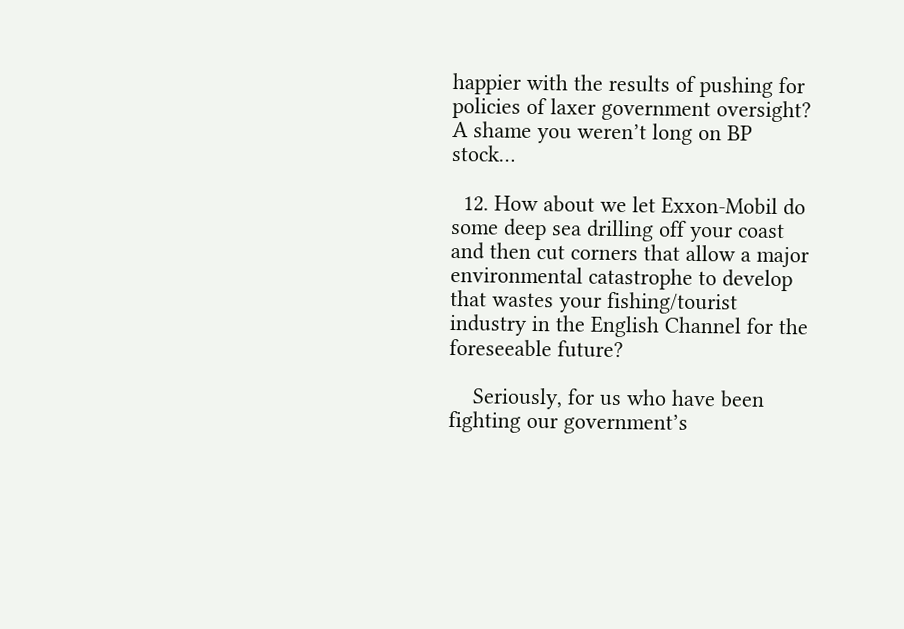happier with the results of pushing for policies of laxer government oversight? A shame you weren’t long on BP stock…

  12. How about we let Exxon-Mobil do some deep sea drilling off your coast and then cut corners that allow a major environmental catastrophe to develop that wastes your fishing/tourist industry in the English Channel for the foreseeable future?

    Seriously, for us who have been fighting our government’s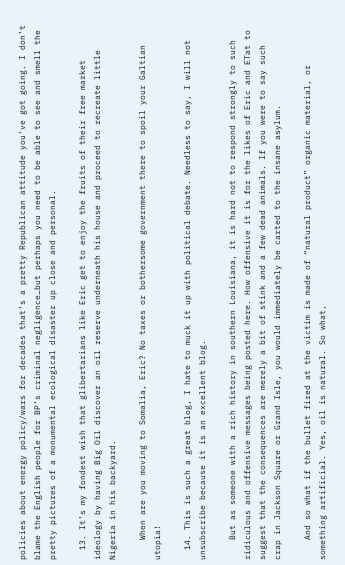policies about energy policy/wars for decades that’s a pretty Republican attitude you’ve got going. I don’t blame the English people for BP’s criminal negligence…but perhaps you need to be able to see and smell the pretty pictures of a monumental ecological disaster up close and personal.

  13. It’s my fondest wish that glibertarians like Eric get to enjoy the fruits of their free market ideology by having Big Oil discover an oil reserve underneath his house and proceed to recreate little Nigeria in his backyard.

    When are you moving to Somalia, Eric? No taxes or bothersome government there to spoil your Galtian utopia!

  14. This is such a great blog, I hate to muck it up with political debate. Needless to say, I will not unsubscribe because it is an excellent blog.

    But as someone with a rich history in southern Louisiana, it is hard not to respond strongly to such ridiculous and offensive messages being posted here. How offensive it is for the likes of Eric and ETat to suggest that the consequences are merely a bit of stink and a few dead animals. If you were to say such crap in Jackson Square or Grand Isle, you would immediately be carted to the insane asylum.

    And so what if the bullet fired at the victim is made of “natural product” organic material, or something artificial. Yes, oil is natural. So what,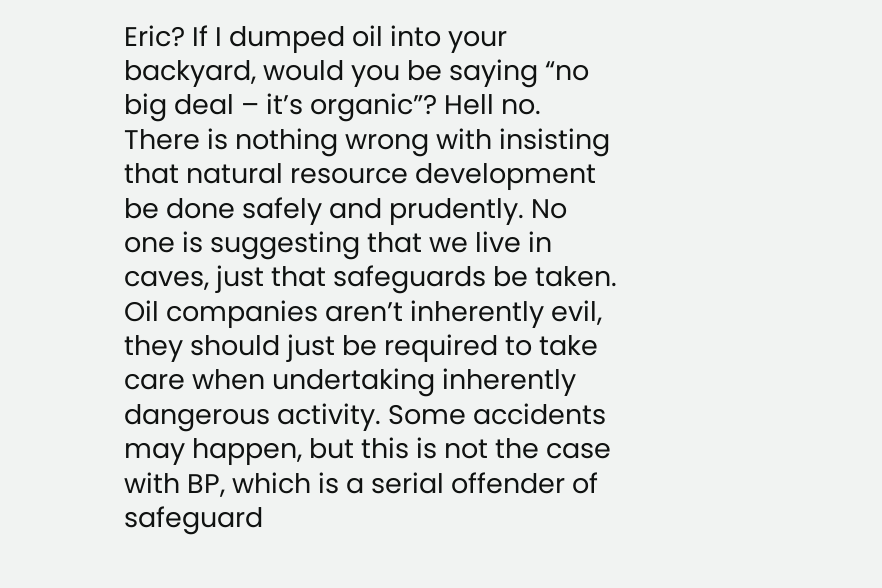Eric? If I dumped oil into your backyard, would you be saying “no big deal – it’s organic”? Hell no. There is nothing wrong with insisting that natural resource development be done safely and prudently. No one is suggesting that we live in caves, just that safeguards be taken. Oil companies aren’t inherently evil, they should just be required to take care when undertaking inherently dangerous activity. Some accidents may happen, but this is not the case with BP, which is a serial offender of safeguard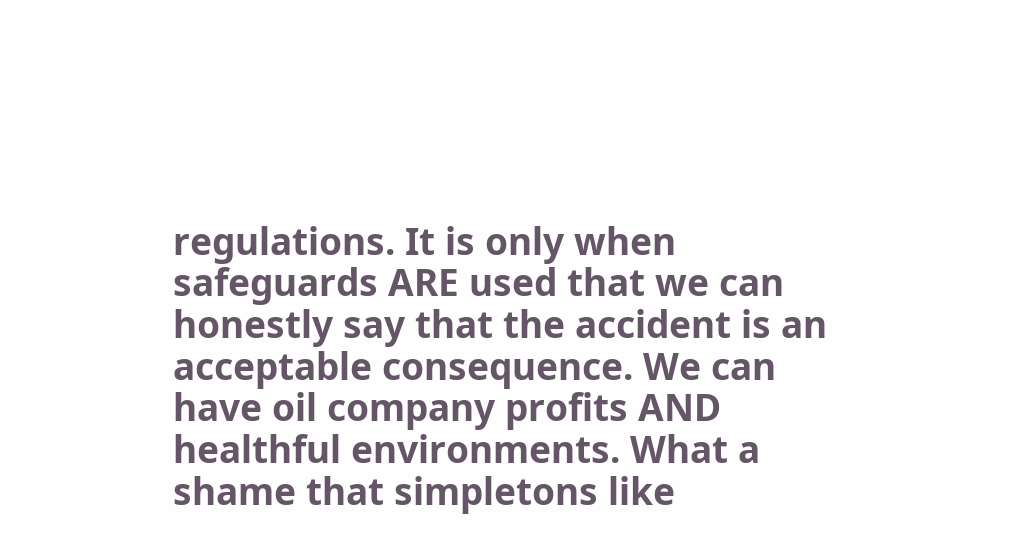regulations. It is only when safeguards ARE used that we can honestly say that the accident is an acceptable consequence. We can have oil company profits AND healthful environments. What a shame that simpletons like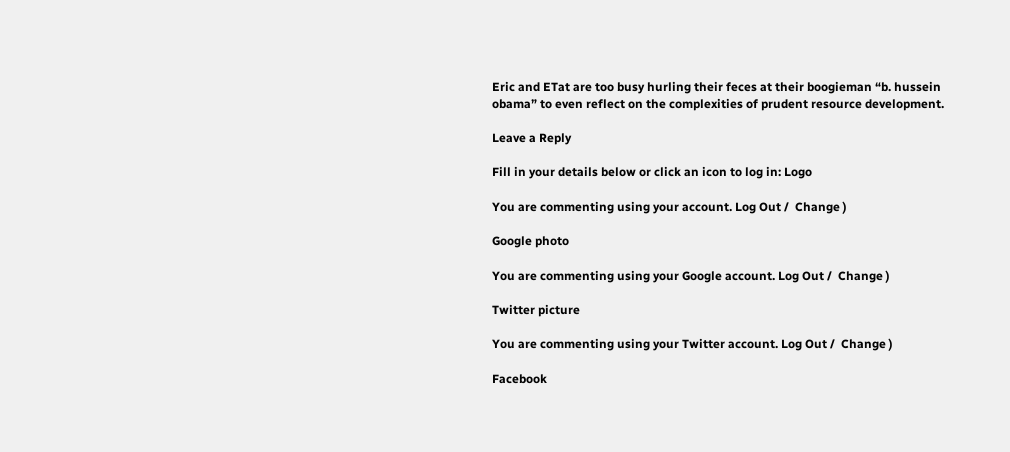Eric and ETat are too busy hurling their feces at their boogieman “b. hussein obama” to even reflect on the complexities of prudent resource development.

Leave a Reply

Fill in your details below or click an icon to log in: Logo

You are commenting using your account. Log Out /  Change )

Google photo

You are commenting using your Google account. Log Out /  Change )

Twitter picture

You are commenting using your Twitter account. Log Out /  Change )

Facebook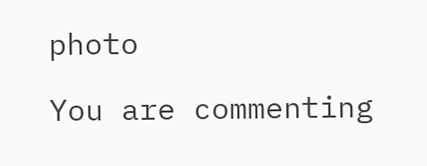photo

You are commenting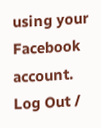using your Facebook account. Log Out /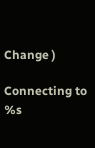Change )

Connecting to %s